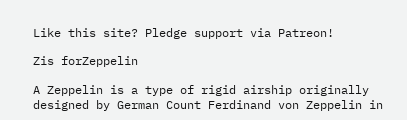Like this site? Pledge support via Patreon!

Zis forZeppelin

A Zeppelin is a type of rigid airship originally designed by German Count Ferdinand von Zeppelin in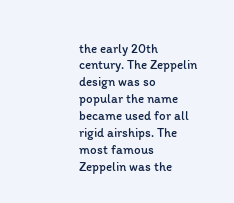the early 20th century. The Zeppelin design was so popular the name became used for all rigid airships. The most famous Zeppelin was the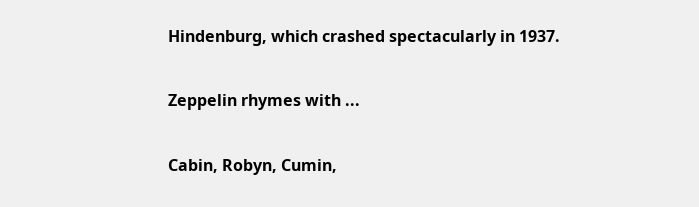Hindenburg, which crashed spectacularly in 1937.

Zeppelin rhymes with ...

Cabin, Robyn, Cumin,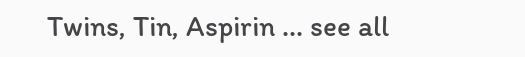Twins, Tin, Aspirin ... see all